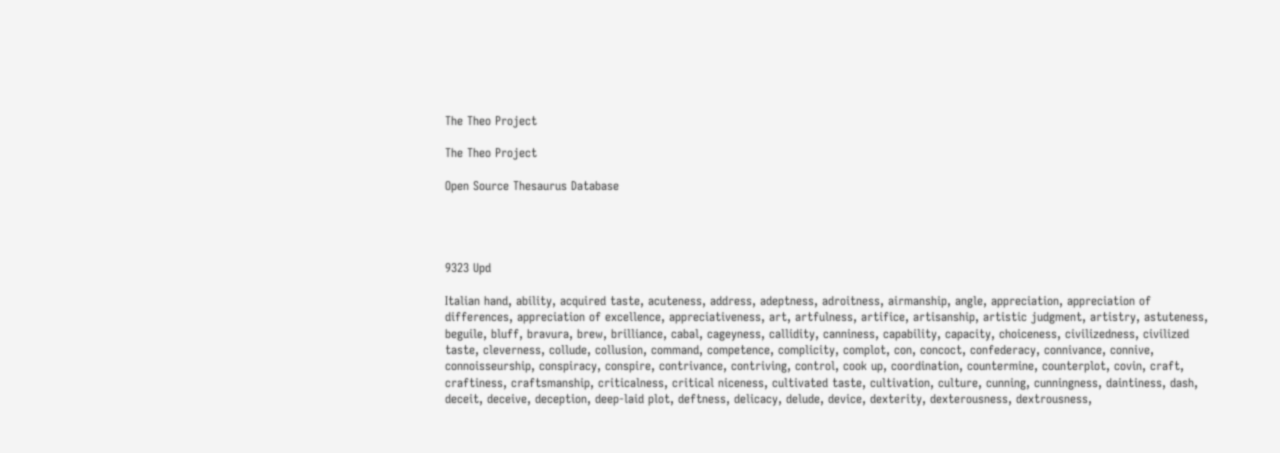The Theo Project

The Theo Project

Open Source Thesaurus Database




9323 Upd

Italian hand, ability, acquired taste, acuteness, address, adeptness, adroitness, airmanship, angle, appreciation, appreciation of differences, appreciation of excellence, appreciativeness, art, artfulness, artifice, artisanship, artistic judgment, artistry, astuteness, beguile, bluff, bravura, brew, brilliance, cabal, cageyness, callidity, canniness, capability, capacity, choiceness, civilizedness, civilized taste, cleverness, collude, collusion, command, competence, complicity, complot, con, concoct, confederacy, connivance, connive, connoisseurship, conspiracy, conspire, contrivance, contriving, control, cook up, coordination, countermine, counterplot, covin, craft, craftiness, craftsmanship, criticalness, critical niceness, cultivated taste, cultivation, culture, cunning, cunningness, daintiness, dash, deceit, deceive, deception, deep-laid plot, deftness, delicacy, delude, device, dexterity, dexterousness, dextrousness,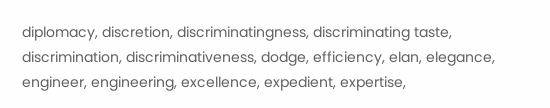diplomacy, discretion, discriminatingness, discriminating taste, discrimination, discriminativeness, dodge, efficiency, elan, elegance, engineer, engineering, excellence, expedient, expertise,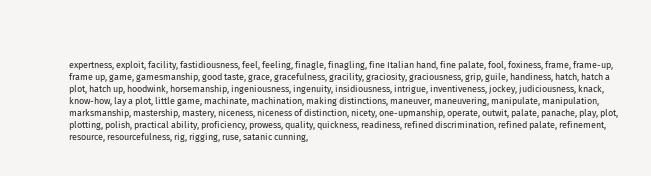expertness, exploit, facility, fastidiousness, feel, feeling, finagle, finagling, fine Italian hand, fine palate, fool, foxiness, frame, frame-up, frame up, game, gamesmanship, good taste, grace, gracefulness, gracility, graciosity, graciousness, grip, guile, handiness, hatch, hatch a plot, hatch up, hoodwink, horsemanship, ingeniousness, ingenuity, insidiousness, intrigue, inventiveness, jockey, judiciousness, knack, know-how, lay a plot, little game, machinate, machination, making distinctions, maneuver, maneuvering, manipulate, manipulation, marksmanship, mastership, mastery, niceness, niceness of distinction, nicety, one-upmanship, operate, outwit, palate, panache, play, plot, plotting, polish, practical ability, proficiency, prowess, quality, quickness, readiness, refined discrimination, refined palate, refinement, resource, resourcefulness, rig, rigging, ruse, satanic cunning,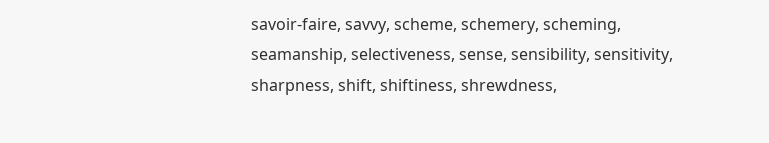savoir-faire, savvy, scheme, schemery, scheming, seamanship, selectiveness, sense, sensibility, sensitivity, sharpness, shift, shiftiness, shrewdness,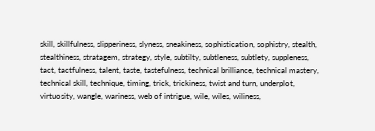skill, skillfulness, slipperiness, slyness, sneakiness, sophistication, sophistry, stealth, stealthiness, stratagem, strategy, style, subtilty, subtleness, subtlety, suppleness, tact, tactfulness, talent, taste, tastefulness, technical brilliance, technical mastery, technical skill, technique, timing, trick, trickiness, twist and turn, underplot, virtuosity, wangle, wariness, web of intrigue, wile, wiles, wiliness,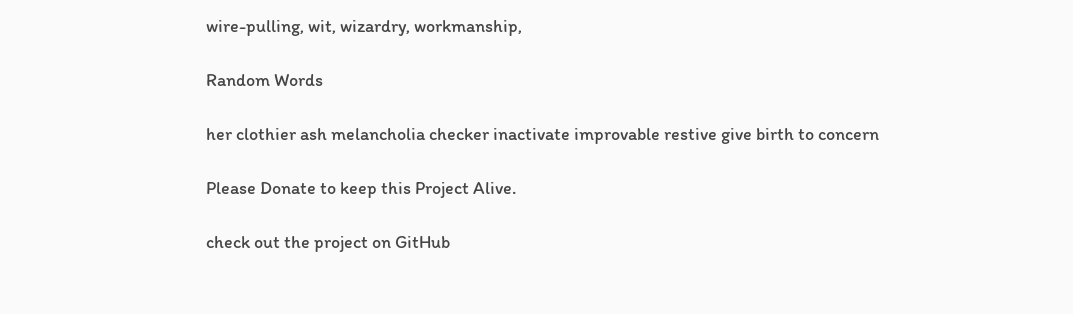wire-pulling, wit, wizardry, workmanship,

Random Words

her clothier ash melancholia checker inactivate improvable restive give birth to concern

Please Donate to keep this Project Alive.

check out the project on GitHub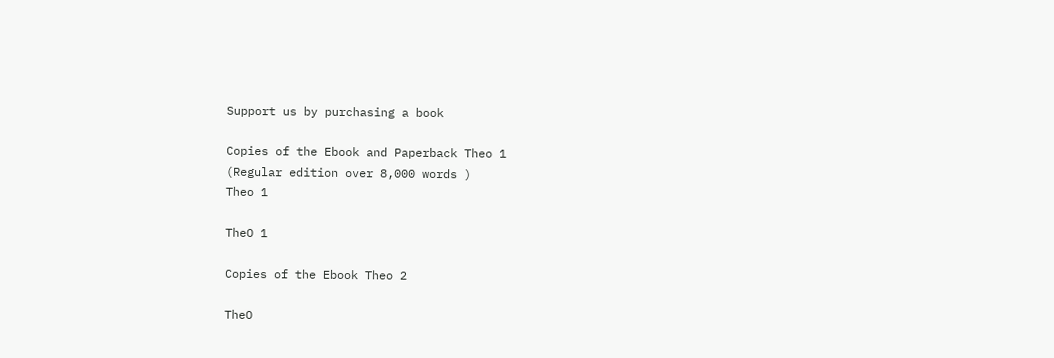Support us by purchasing a book

Copies of the Ebook and Paperback Theo 1
(Regular edition over 8,000 words )
Theo 1

TheO 1

Copies of the Ebook Theo 2

TheO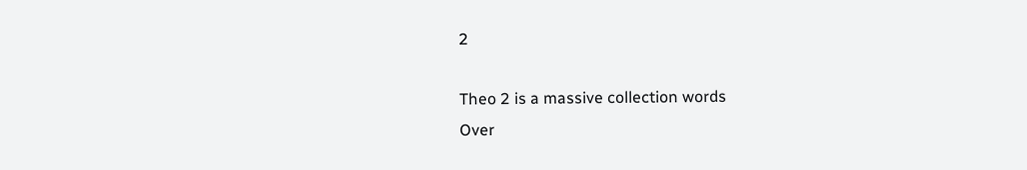2

Theo 2 is a massive collection words
Over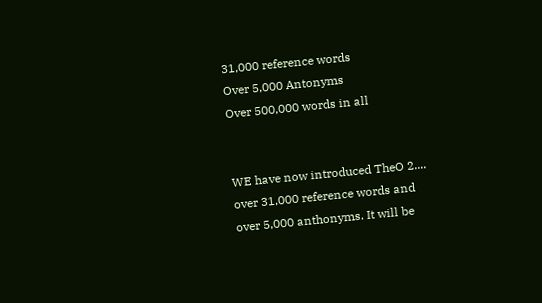31,000 reference words
Over 5,000 Antonyms
Over 500,000 words in all


WE have now introduced TheO 2.... over 31,000 reference words and over 5,000 anthonyms. It will be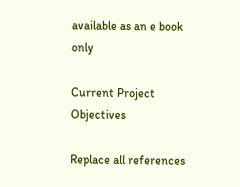available as an e book only

Current Project Objectives

Replace all references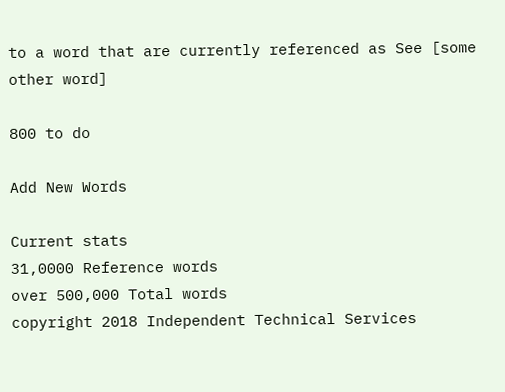to a word that are currently referenced as See [some other word]

800 to do

Add New Words

Current stats
31,0000 Reference words
over 500,000 Total words
copyright 2018 Independent Technical Services